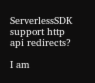ServerlessSDK support http api redirects?

I am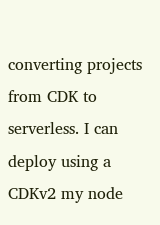converting projects from CDK to serverless. I can deploy using a CDKv2 my node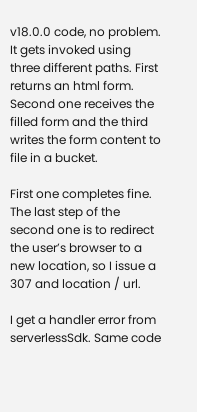v18.0.0 code, no problem. It gets invoked using three different paths. First returns an html form. Second one receives the filled form and the third writes the form content to file in a bucket.

First one completes fine. The last step of the second one is to redirect the user’s browser to a new location, so I issue a 307 and location / url.

I get a handler error from serverlessSdk. Same code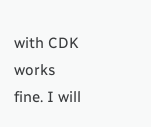with CDK works fine. I will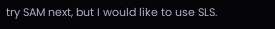try SAM next, but I would like to use SLS.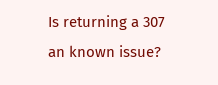Is returning a 307 an known issue?